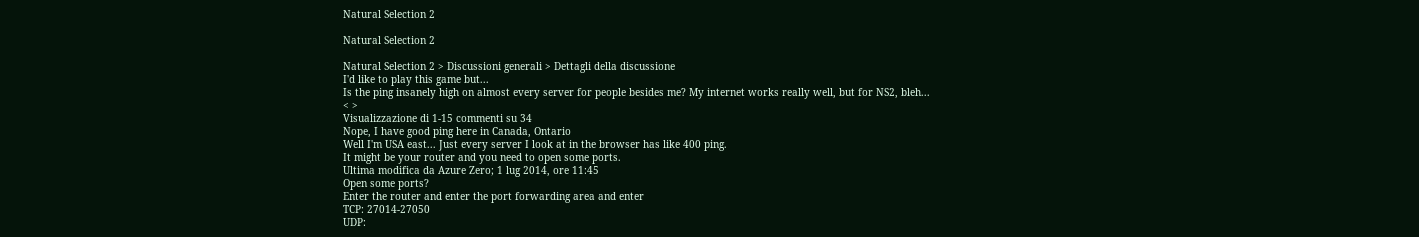Natural Selection 2

Natural Selection 2

Natural Selection 2 > Discussioni generali > Dettagli della discussione
I'd like to play this game but...
Is the ping insanely high on almost every server for people besides me? My internet works really well, but for NS2, bleh...
< >
Visualizzazione di 1-15 commenti su 34
Nope, I have good ping here in Canada, Ontario
Well I'm USA east... Just every server I look at in the browser has like 400 ping.
It might be your router and you need to open some ports.
Ultima modifica da Azure Zero; 1 lug 2014, ore 11:45
Open some ports?
Enter the router and enter the port forwarding area and enter
TCP: 27014-27050
UDP: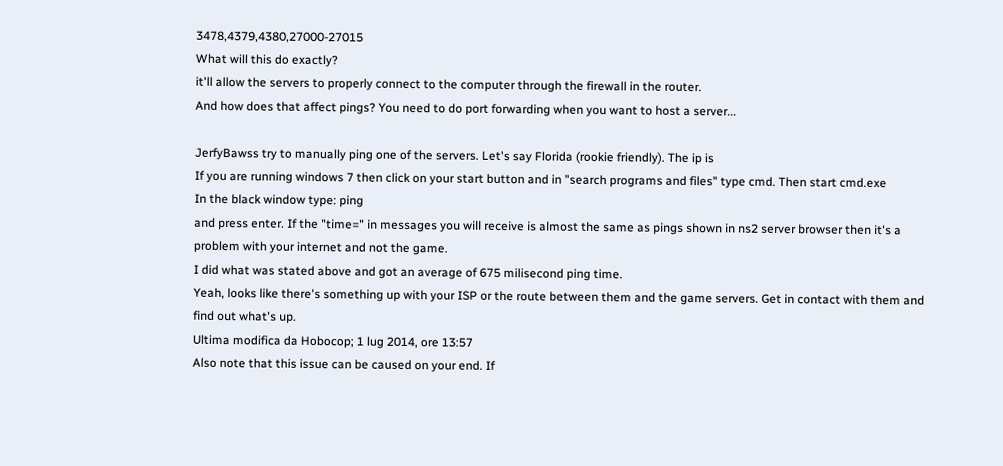3478,4379,4380,27000-27015
What will this do exactly?
it'll allow the servers to properly connect to the computer through the firewall in the router.
And how does that affect pings? You need to do port forwarding when you want to host a server...

JerfyBawss try to manually ping one of the servers. Let's say Florida (rookie friendly). The ip is
If you are running windows 7 then click on your start button and in "search programs and files" type cmd. Then start cmd.exe
In the black window type: ping
and press enter. If the "time=" in messages you will receive is almost the same as pings shown in ns2 server browser then it's a problem with your internet and not the game.
I did what was stated above and got an average of 675 milisecond ping time.
Yeah, looks like there's something up with your ISP or the route between them and the game servers. Get in contact with them and find out what's up.
Ultima modifica da Hobocop; 1 lug 2014, ore 13:57
Also note that this issue can be caused on your end. If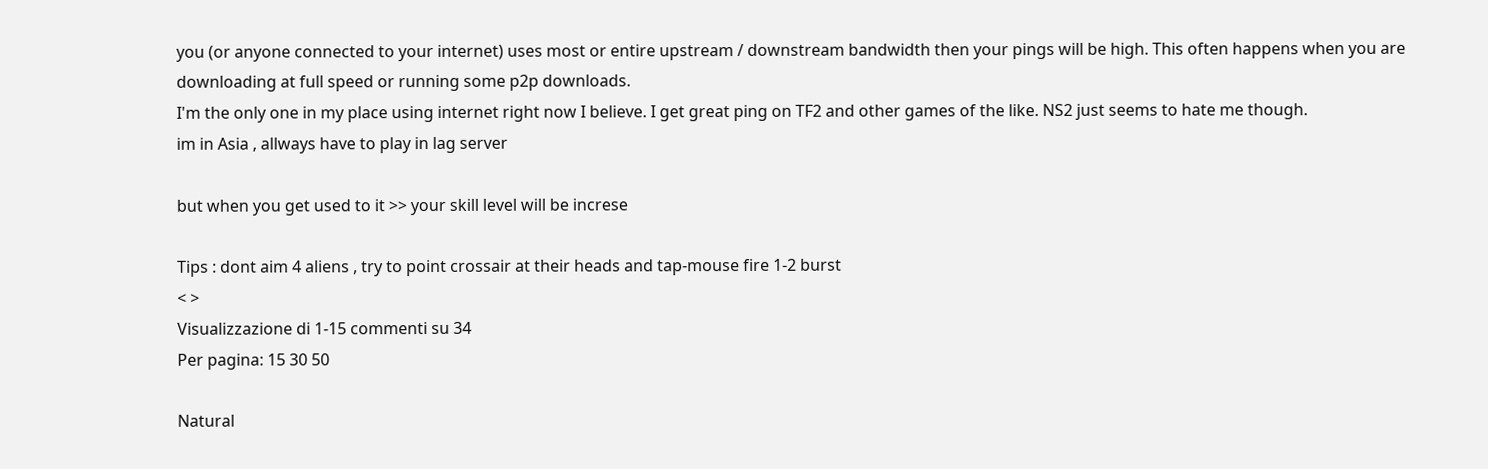you (or anyone connected to your internet) uses most or entire upstream / downstream bandwidth then your pings will be high. This often happens when you are downloading at full speed or running some p2p downloads.
I'm the only one in my place using internet right now I believe. I get great ping on TF2 and other games of the like. NS2 just seems to hate me though.
im in Asia , allways have to play in lag server

but when you get used to it >> your skill level will be increse

Tips : dont aim 4 aliens , try to point crossair at their heads and tap-mouse fire 1-2 burst
< >
Visualizzazione di 1-15 commenti su 34
Per pagina: 15 30 50

Natural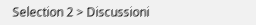Selection 2 > Discussioni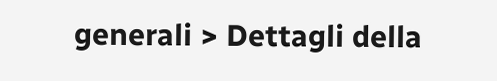generali > Dettagli della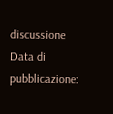discussione
Data di pubblicazione: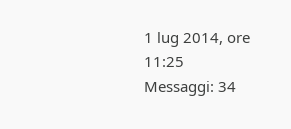1 lug 2014, ore 11:25
Messaggi: 34